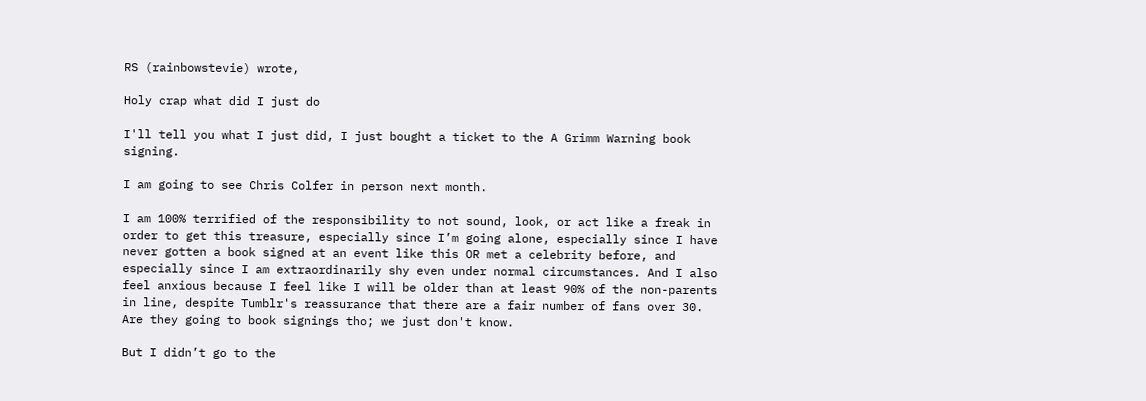RS (rainbowstevie) wrote,

Holy crap what did I just do

I'll tell you what I just did, I just bought a ticket to the A Grimm Warning book signing.

I am going to see Chris Colfer in person next month.

I am 100% terrified of the responsibility to not sound, look, or act like a freak in order to get this treasure, especially since I’m going alone, especially since I have never gotten a book signed at an event like this OR met a celebrity before, and especially since I am extraordinarily shy even under normal circumstances. And I also feel anxious because I feel like I will be older than at least 90% of the non-parents in line, despite Tumblr's reassurance that there are a fair number of fans over 30. Are they going to book signings tho; we just don't know.

But I didn’t go to the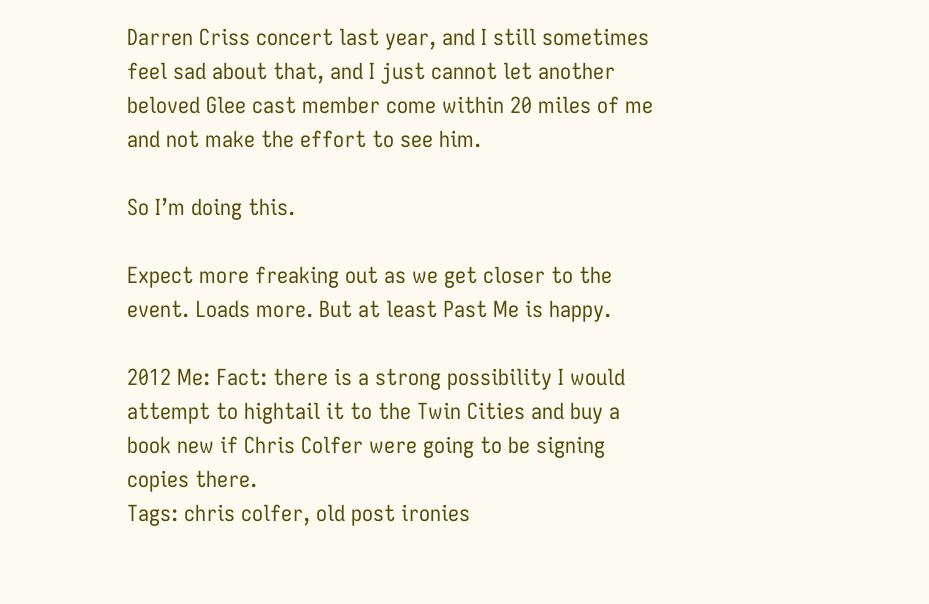Darren Criss concert last year, and I still sometimes feel sad about that, and I just cannot let another beloved Glee cast member come within 20 miles of me and not make the effort to see him.

So I’m doing this.

Expect more freaking out as we get closer to the event. Loads more. But at least Past Me is happy.

2012 Me: Fact: there is a strong possibility I would attempt to hightail it to the Twin Cities and buy a book new if Chris Colfer were going to be signing copies there.
Tags: chris colfer, old post ironies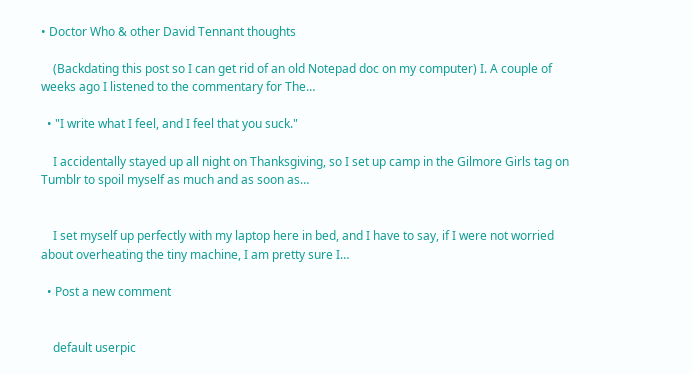• Doctor Who & other David Tennant thoughts

    (Backdating this post so I can get rid of an old Notepad doc on my computer) I. A couple of weeks ago I listened to the commentary for The…

  • "I write what I feel, and I feel that you suck."

    I accidentally stayed up all night on Thanksgiving, so I set up camp in the Gilmore Girls tag on Tumblr to spoil myself as much and as soon as…


    I set myself up perfectly with my laptop here in bed, and I have to say, if I were not worried about overheating the tiny machine, I am pretty sure I…

  • Post a new comment


    default userpic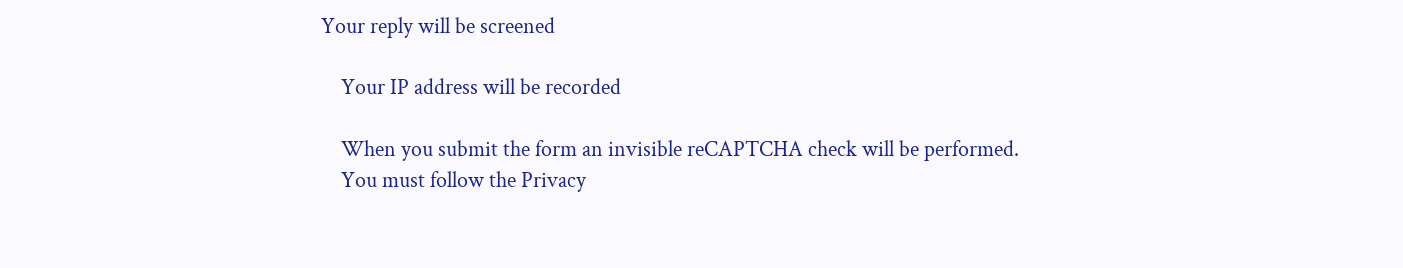Your reply will be screened

    Your IP address will be recorded

    When you submit the form an invisible reCAPTCHA check will be performed.
    You must follow the Privacy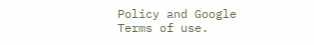Policy and Google Terms of use.